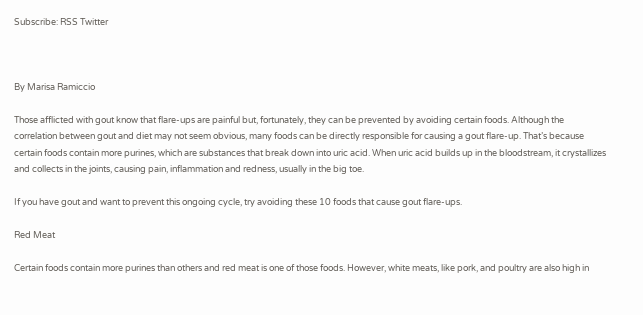Subscribe: RSS Twitter



By Marisa Ramiccio

Those afflicted with gout know that flare-ups are painful but, fortunately, they can be prevented by avoiding certain foods. Although the correlation between gout and diet may not seem obvious, many foods can be directly responsible for causing a gout flare-up. That’s because certain foods contain more purines, which are substances that break down into uric acid. When uric acid builds up in the bloodstream, it crystallizes and collects in the joints, causing pain, inflammation and redness, usually in the big toe.

If you have gout and want to prevent this ongoing cycle, try avoiding these 10 foods that cause gout flare-ups.

Red Meat

Certain foods contain more purines than others and red meat is one of those foods. However, white meats, like pork, and poultry are also high in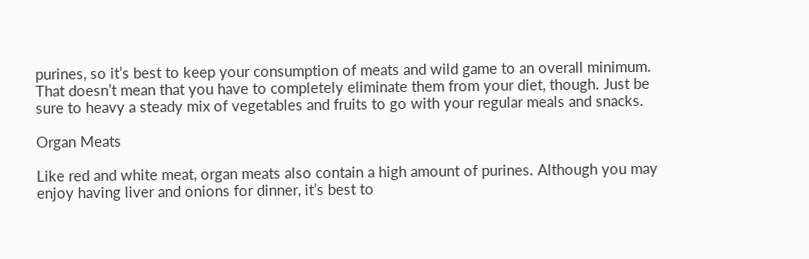purines, so it’s best to keep your consumption of meats and wild game to an overall minimum. That doesn’t mean that you have to completely eliminate them from your diet, though. Just be sure to heavy a steady mix of vegetables and fruits to go with your regular meals and snacks.

Organ Meats

Like red and white meat, organ meats also contain a high amount of purines. Although you may enjoy having liver and onions for dinner, it’s best to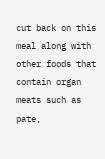cut back on this meal along with other foods that contain organ meats such as pate,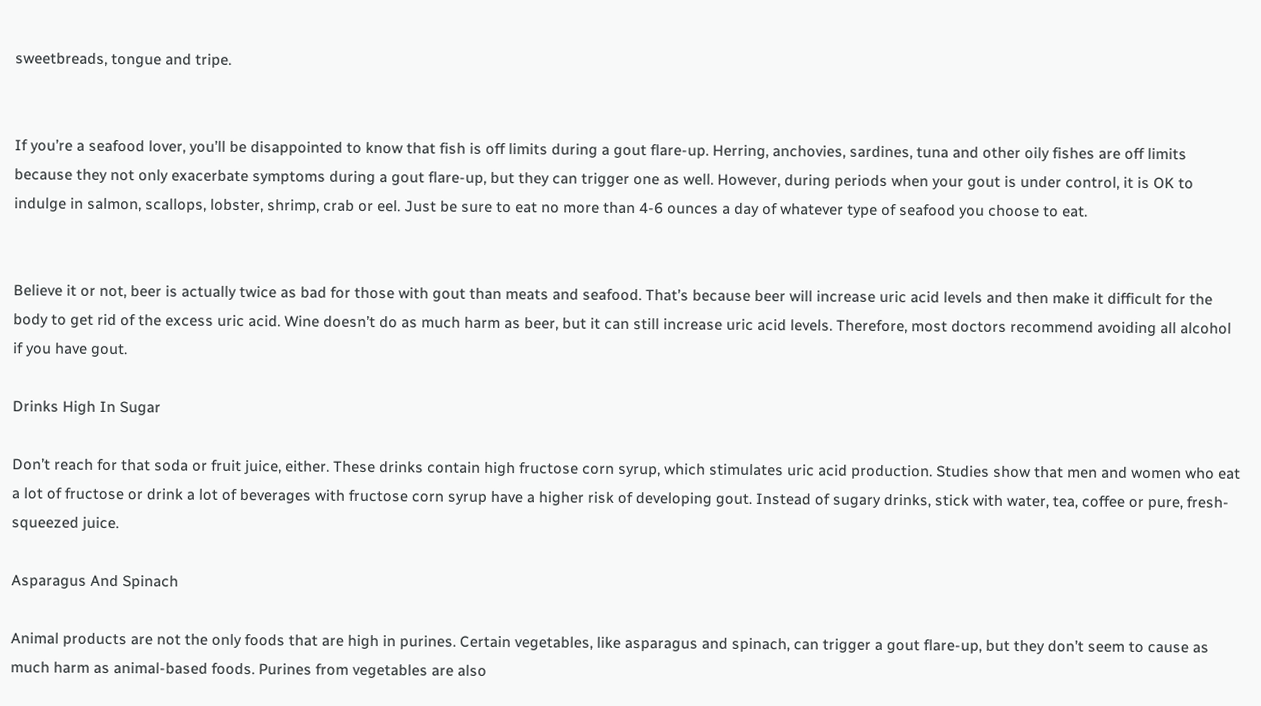sweetbreads, tongue and tripe.


If you’re a seafood lover, you’ll be disappointed to know that fish is off limits during a gout flare-up. Herring, anchovies, sardines, tuna and other oily fishes are off limits because they not only exacerbate symptoms during a gout flare-up, but they can trigger one as well. However, during periods when your gout is under control, it is OK to indulge in salmon, scallops, lobster, shrimp, crab or eel. Just be sure to eat no more than 4-6 ounces a day of whatever type of seafood you choose to eat.


Believe it or not, beer is actually twice as bad for those with gout than meats and seafood. That’s because beer will increase uric acid levels and then make it difficult for the body to get rid of the excess uric acid. Wine doesn’t do as much harm as beer, but it can still increase uric acid levels. Therefore, most doctors recommend avoiding all alcohol if you have gout.

Drinks High In Sugar

Don’t reach for that soda or fruit juice, either. These drinks contain high fructose corn syrup, which stimulates uric acid production. Studies show that men and women who eat a lot of fructose or drink a lot of beverages with fructose corn syrup have a higher risk of developing gout. Instead of sugary drinks, stick with water, tea, coffee or pure, fresh-squeezed juice.

Asparagus And Spinach

Animal products are not the only foods that are high in purines. Certain vegetables, like asparagus and spinach, can trigger a gout flare-up, but they don’t seem to cause as much harm as animal-based foods. Purines from vegetables are also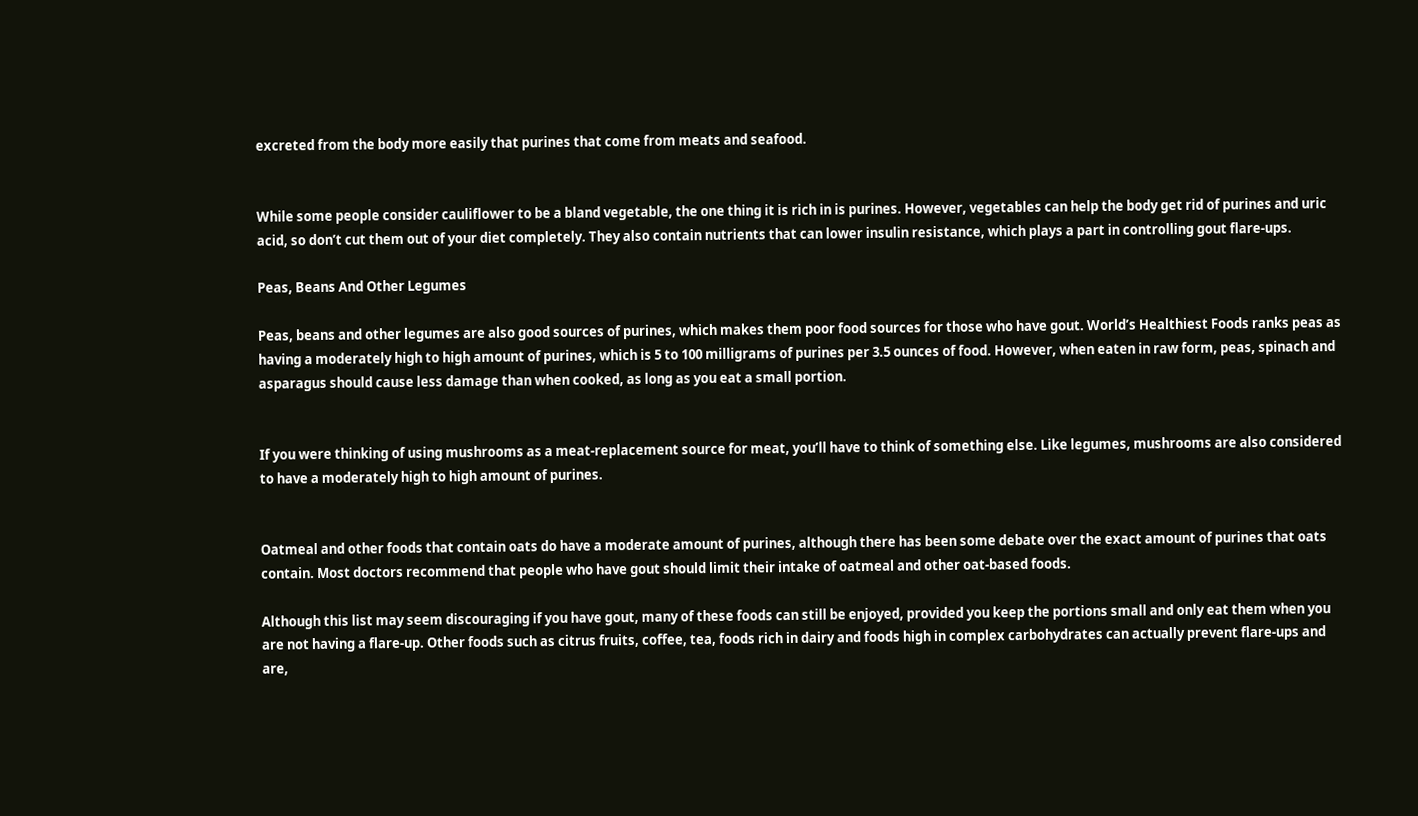excreted from the body more easily that purines that come from meats and seafood.


While some people consider cauliflower to be a bland vegetable, the one thing it is rich in is purines. However, vegetables can help the body get rid of purines and uric acid, so don’t cut them out of your diet completely. They also contain nutrients that can lower insulin resistance, which plays a part in controlling gout flare-ups.

Peas, Beans And Other Legumes

Peas, beans and other legumes are also good sources of purines, which makes them poor food sources for those who have gout. World’s Healthiest Foods ranks peas as having a moderately high to high amount of purines, which is 5 to 100 milligrams of purines per 3.5 ounces of food. However, when eaten in raw form, peas, spinach and asparagus should cause less damage than when cooked, as long as you eat a small portion.


If you were thinking of using mushrooms as a meat-replacement source for meat, you’ll have to think of something else. Like legumes, mushrooms are also considered to have a moderately high to high amount of purines.


Oatmeal and other foods that contain oats do have a moderate amount of purines, although there has been some debate over the exact amount of purines that oats contain. Most doctors recommend that people who have gout should limit their intake of oatmeal and other oat-based foods.

Although this list may seem discouraging if you have gout, many of these foods can still be enjoyed, provided you keep the portions small and only eat them when you are not having a flare-up. Other foods such as citrus fruits, coffee, tea, foods rich in dairy and foods high in complex carbohydrates can actually prevent flare-ups and are,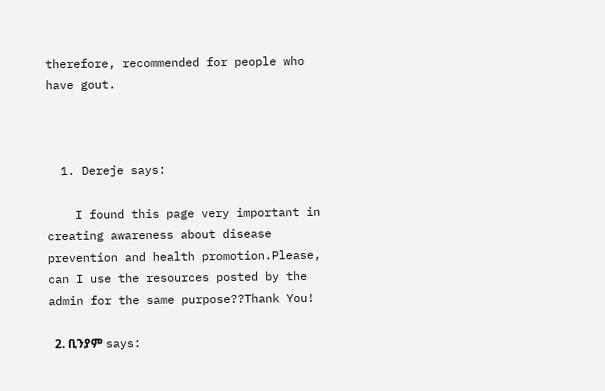therefore, recommended for people who have gout.



  1. Dereje says:

    I found this page very important in creating awareness about disease prevention and health promotion.Please, can I use the resources posted by the admin for the same purpose??Thank You!

  2. ቢንያም says: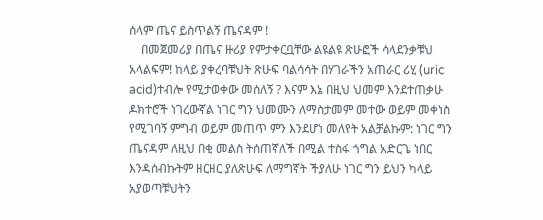ሰላም ጤና ይስጥልኝ ጤናዳም !
    በመጀመሪያ በጤና ዙሪያ የምታቀርቧቸው ልዩልዩ ጽሁፎች ሳላደንቃቹህ አላልፍም! ከላይ ያቀረባቹህት ጽሁፍ ባልሳሳት በሃገራችን አጠራር ሪሂ (uric acid)ተብሎ የሚታወቀው መሰለኝ ? እናም እኔ በዚህ ህመም እንደተጠቃሁ ዶክተሮች ነገረውኛል ነገር ግን ህመሙን ለማስታመም መተው ወይም መቀነስ የሚገባኝ ምግብ ወይም መጠጥ ምን እንደሆነ መለየት አልቻልኩም: ነገር ግን ጤናዳም ለዚህ በቂ መልስ ትሰጠኛለች በሚል ተስፋ ጎግል አድርጌ ነበር እንዳሰብኩትም ዘርዘር ያለጽሁፍ ለማግኛት ችያለሁ ነገር ግን ይህን ካላይ አያወጣቹህትን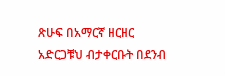ጽሁፍ በአማርኛ ዘርዘር አድርጋቹህ ብታቀርቡት በደንብ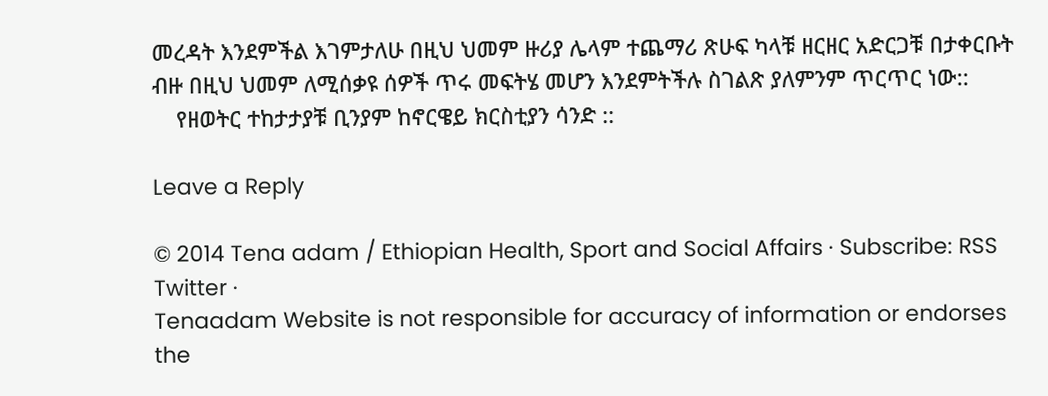መረዳት እንደምችል እገምታለሁ በዚህ ህመም ዙሪያ ሌላም ተጨማሪ ጽሁፍ ካላቹ ዘርዘር አድርጋቹ በታቀርቡት ብዙ በዚህ ህመም ለሚሰቃዩ ሰዎች ጥሩ መፍትሄ መሆን እንደምትችሉ ስገልጽ ያለምንም ጥርጥር ነው::
    የዘወትር ተከታታያቹ ቢንያም ከኖርዌይ ክርስቲያን ሳንድ ::

Leave a Reply

© 2014 Tena adam / Ethiopian Health, Sport and Social Affairs · Subscribe: RSS Twitter ·
Tenaadam Website is not responsible for accuracy of information or endorses the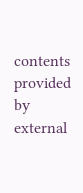contents provided by external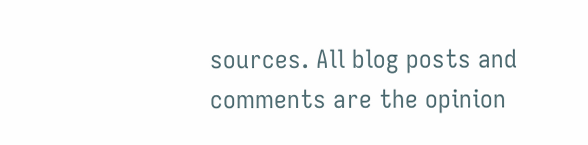sources. All blog posts and comments are the opinion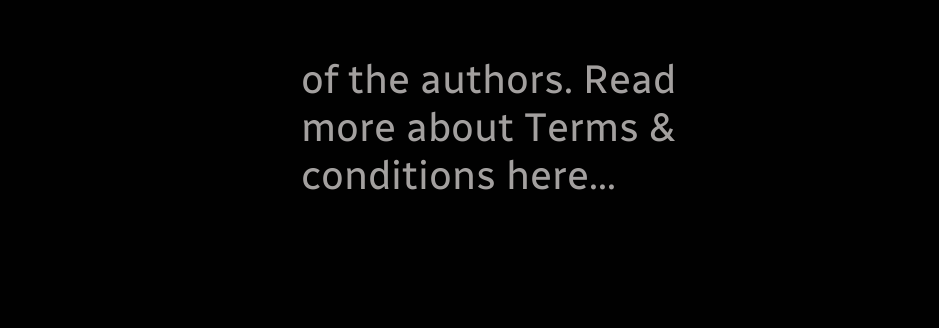of the authors. Read more about Terms & conditions here...